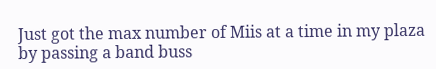Just got the max number of Miis at a time in my plaza by passing a band buss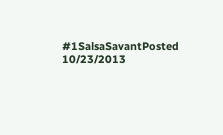#1SalsaSavantPosted 10/23/2013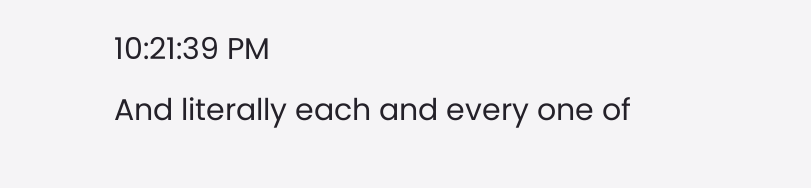10:21:39 PM
And literally each and every one of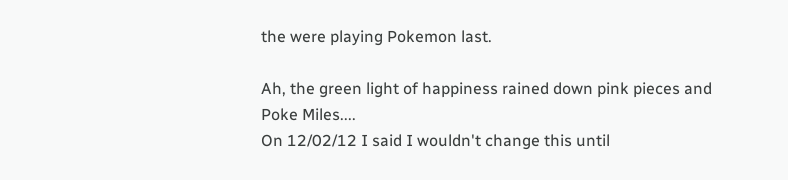the were playing Pokemon last.

Ah, the green light of happiness rained down pink pieces and Poke Miles....
On 12/02/12 I said I wouldn't change this until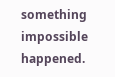something impossible happened.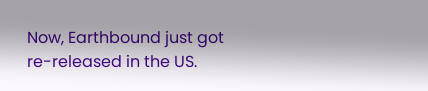Now, Earthbound just got re-released in the US.